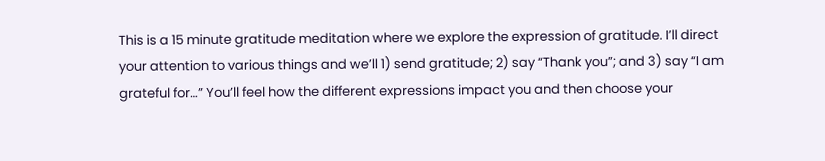This is a 15 minute gratitude meditation where we explore the expression of gratitude. I’ll direct your attention to various things and we’ll 1) send gratitude; 2) say “Thank you”; and 3) say “I am grateful for…” You’ll feel how the different expressions impact you and then choose your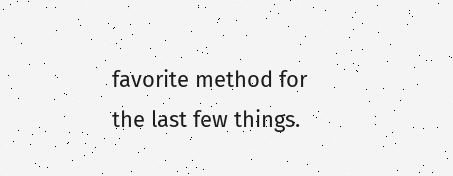favorite method for the last few things.